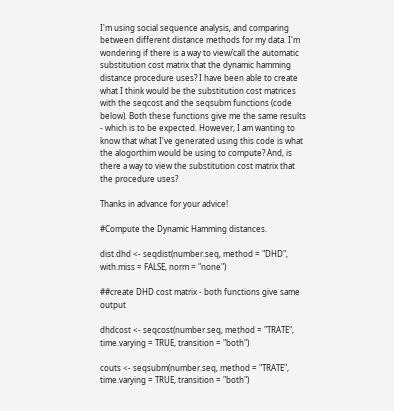I'm using social sequence analysis, and comparing between different distance methods for my data. I'm wondering if there is a way to view/call the automatic substitution cost matrix that the dynamic hamming distance procedure uses? I have been able to create what I think would be the substitution cost matrices with the seqcost and the seqsubm functions (code below). Both these functions give me the same results - which is to be expected. However, I am wanting to know that what I've generated using this code is what the alogorthim would be using to compute? And, is there a way to view the substitution cost matrix that the procedure uses?

Thanks in advance for your advice!

#Compute the Dynamic Hamming distances.

dist.dhd <- seqdist(number.seq, method = "DHD", with.miss = FALSE, norm = "none")

##create DHD cost matrix - both functions give same output

dhdcost <- seqcost(number.seq, method = "TRATE", time.varying = TRUE, transition = "both")

couts <- seqsubm(number.seq, method = "TRATE", time.varying = TRUE, transition = "both")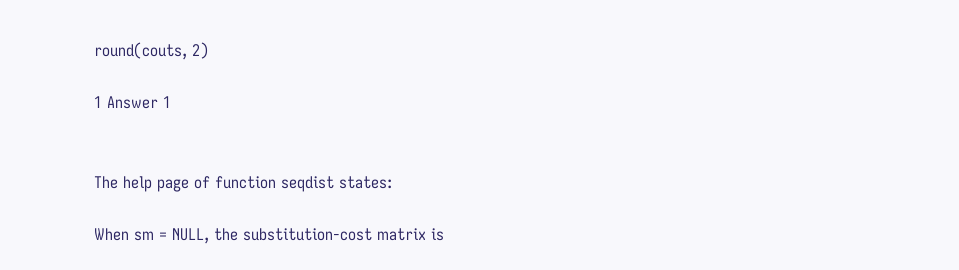round(couts, 2)

1 Answer 1


The help page of function seqdist states:

When sm = NULL, the substitution-cost matrix is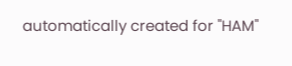automatically created for "HAM"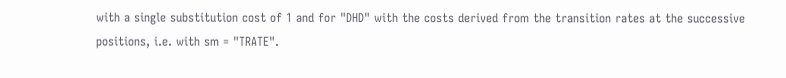with a single substitution cost of 1 and for "DHD" with the costs derived from the transition rates at the successive positions, i.e. with sm = "TRATE".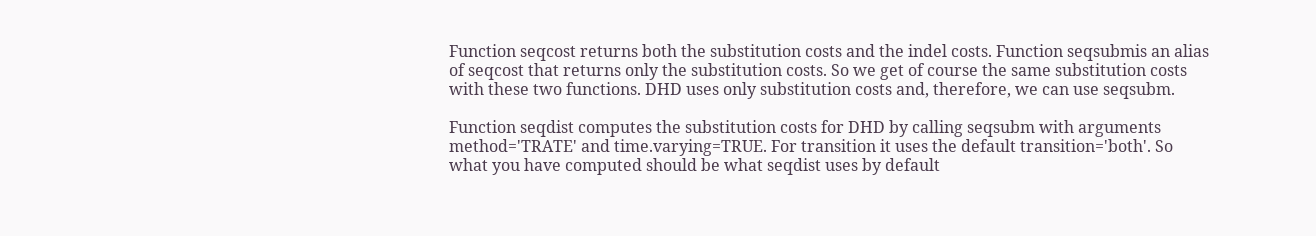Function seqcost returns both the substitution costs and the indel costs. Function seqsubmis an alias of seqcost that returns only the substitution costs. So we get of course the same substitution costs with these two functions. DHD uses only substitution costs and, therefore, we can use seqsubm.

Function seqdist computes the substitution costs for DHD by calling seqsubm with arguments method='TRATE' and time.varying=TRUE. For transition it uses the default transition='both'. So what you have computed should be what seqdist uses by default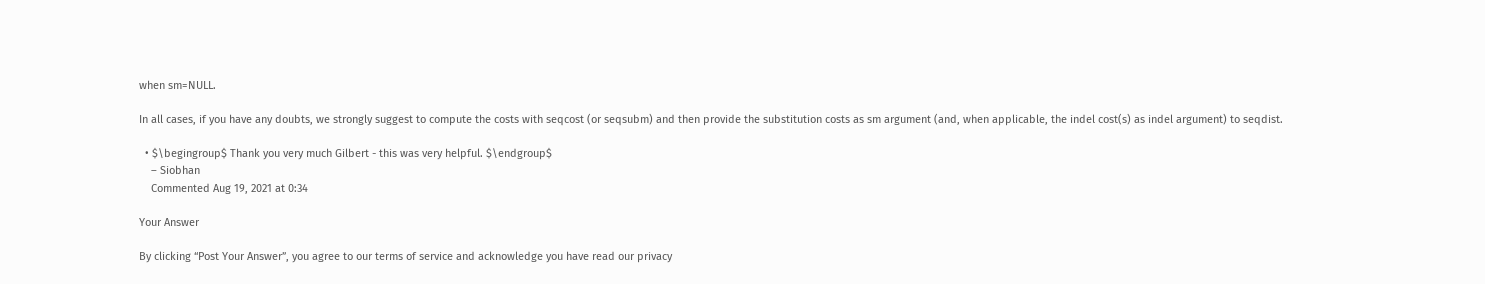when sm=NULL.

In all cases, if you have any doubts, we strongly suggest to compute the costs with seqcost (or seqsubm) and then provide the substitution costs as sm argument (and, when applicable, the indel cost(s) as indel argument) to seqdist.

  • $\begingroup$ Thank you very much Gilbert - this was very helpful. $\endgroup$
    – Siobhan
    Commented Aug 19, 2021 at 0:34

Your Answer

By clicking “Post Your Answer”, you agree to our terms of service and acknowledge you have read our privacy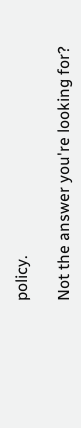policy.

Not the answer you're looking for?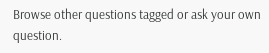Browse other questions tagged or ask your own question.